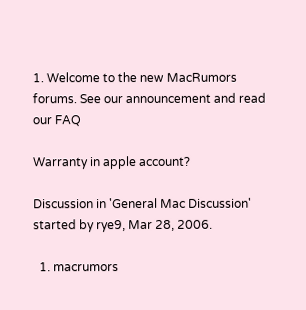1. Welcome to the new MacRumors forums. See our announcement and read our FAQ

Warranty in apple account?

Discussion in 'General Mac Discussion' started by rye9, Mar 28, 2006.

  1. macrumors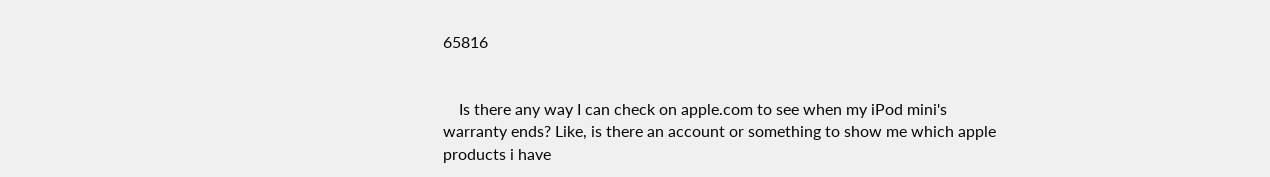65816


    Is there any way I can check on apple.com to see when my iPod mini's warranty ends? Like, is there an account or something to show me which apple products i have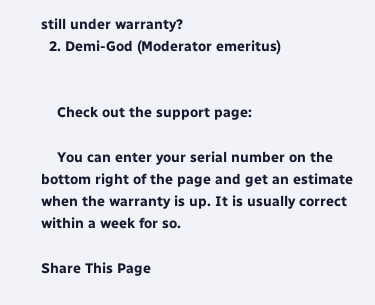still under warranty?
  2. Demi-God (Moderator emeritus)


    Check out the support page:

    You can enter your serial number on the bottom right of the page and get an estimate when the warranty is up. It is usually correct within a week for so.

Share This Page